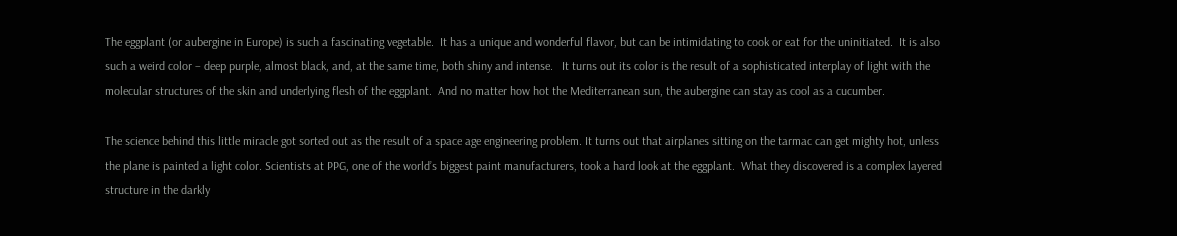The eggplant (or aubergine in Europe) is such a fascinating vegetable.  It has a unique and wonderful flavor, but can be intimidating to cook or eat for the uninitiated.  It is also such a weird color – deep purple, almost black, and, at the same time, both shiny and intense.   It turns out its color is the result of a sophisticated interplay of light with the molecular structures of the skin and underlying flesh of the eggplant.  And no matter how hot the Mediterranean sun, the aubergine can stay as cool as a cucumber.

The science behind this little miracle got sorted out as the result of a space age engineering problem. It turns out that airplanes sitting on the tarmac can get mighty hot, unless the plane is painted a light color. Scientists at PPG, one of the world’s biggest paint manufacturers, took a hard look at the eggplant.  What they discovered is a complex layered structure in the darkly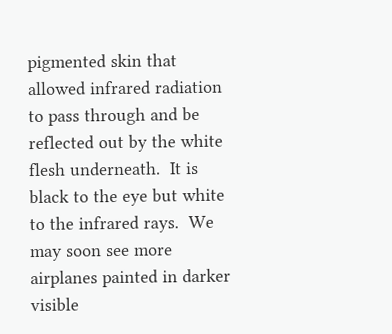pigmented skin that allowed infrared radiation to pass through and be reflected out by the white flesh underneath.  It is black to the eye but white to the infrared rays.  We may soon see more airplanes painted in darker visible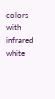colors with infrared white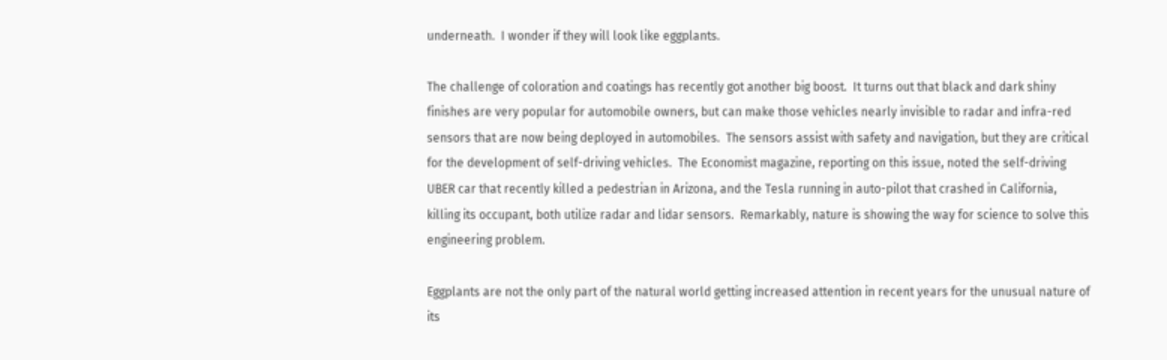underneath.  I wonder if they will look like eggplants.

The challenge of coloration and coatings has recently got another big boost.  It turns out that black and dark shiny finishes are very popular for automobile owners, but can make those vehicles nearly invisible to radar and infra-red sensors that are now being deployed in automobiles.  The sensors assist with safety and navigation, but they are critical for the development of self-driving vehicles.  The Economist magazine, reporting on this issue, noted the self-driving UBER car that recently killed a pedestrian in Arizona, and the Tesla running in auto-pilot that crashed in California, killing its occupant, both utilize radar and lidar sensors.  Remarkably, nature is showing the way for science to solve this engineering problem.

Eggplants are not the only part of the natural world getting increased attention in recent years for the unusual nature of its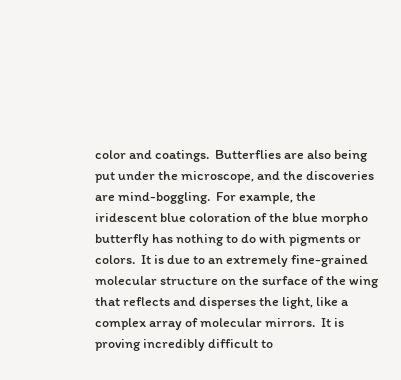color and coatings.  Butterflies are also being put under the microscope, and the discoveries are mind-boggling.  For example, the iridescent blue coloration of the blue morpho butterfly has nothing to do with pigments or colors.  It is due to an extremely fine-grained molecular structure on the surface of the wing that reflects and disperses the light, like a complex array of molecular mirrors.  It is proving incredibly difficult to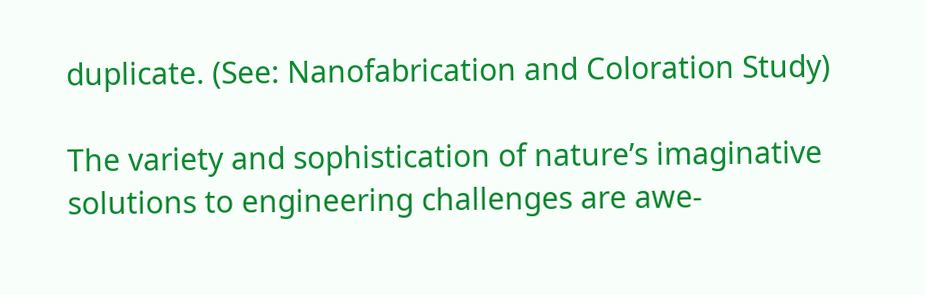duplicate. (See: Nanofabrication and Coloration Study)

The variety and sophistication of nature’s imaginative solutions to engineering challenges are awe-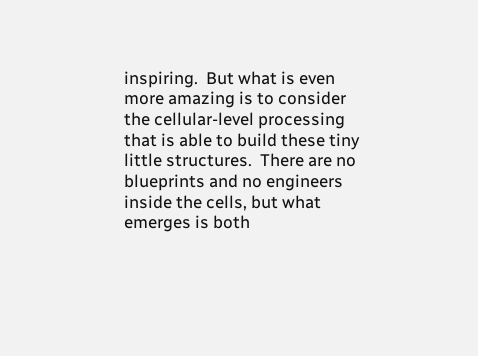inspiring.  But what is even more amazing is to consider the cellular-level processing that is able to build these tiny little structures.  There are no blueprints and no engineers inside the cells, but what emerges is both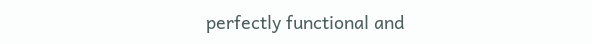perfectly functional and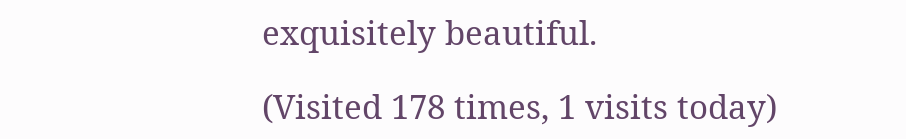exquisitely beautiful.

(Visited 178 times, 1 visits today)